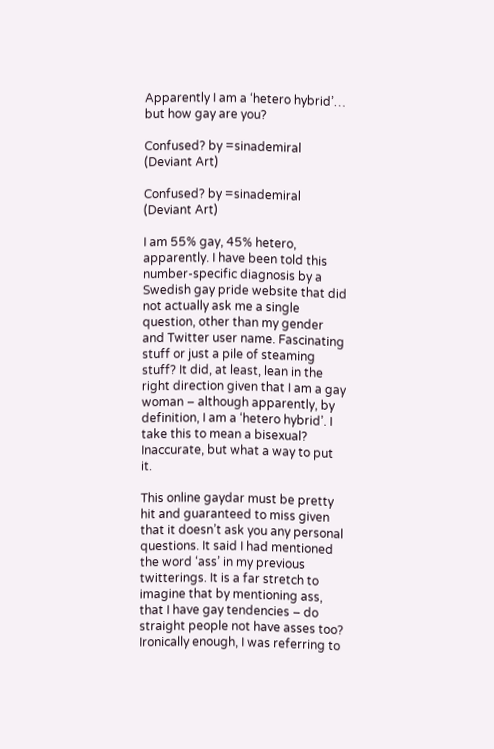Apparently I am a ‘hetero hybrid’… but how gay are you?

Confused? by =sinademiral (Deviant Art)

Confused? by =sinademiral (Deviant Art)

I am 55% gay, 45% hetero, apparently. I have been told this number-specific diagnosis by a Swedish gay pride website that did not actually ask me a single question, other than my gender and Twitter user name. Fascinating stuff or just a pile of steaming stuff? It did, at least, lean in the right direction given that I am a gay woman – although apparently, by definition, I am a ‘hetero hybrid’. I take this to mean a bisexual? Inaccurate, but what a way to put it.

This online gaydar must be pretty hit and guaranteed to miss given that it doesn’t ask you any personal questions. It said I had mentioned the word ‘ass’ in my previous twitterings. It is a far stretch to imagine that by mentioning ass, that I have gay tendencies – do straight people not have asses too? Ironically enough, I was referring to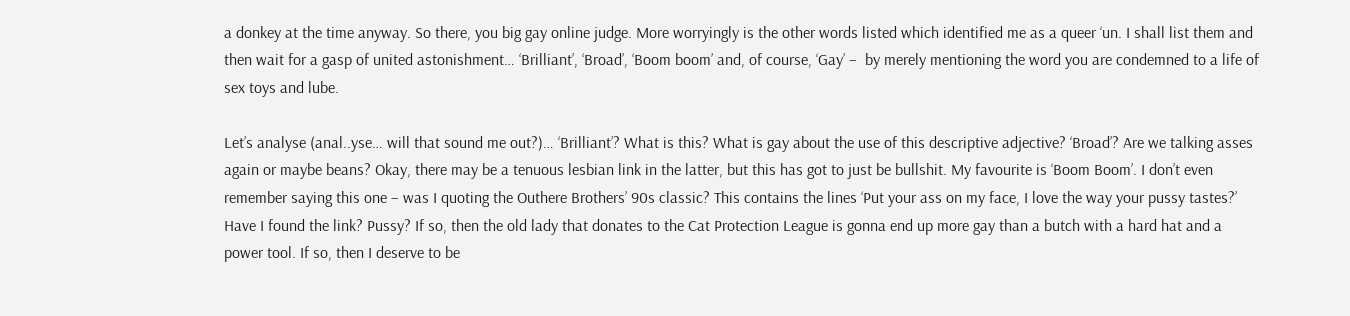a donkey at the time anyway. So there, you big gay online judge. More worryingly is the other words listed which identified me as a queer ‘un. I shall list them and then wait for a gasp of united astonishment… ‘Brilliant’, ‘Broad’, ‘Boom boom’ and, of course, ‘Gay’ –  by merely mentioning the word you are condemned to a life of sex toys and lube.

Let’s analyse (anal..yse… will that sound me out?)… ‘Brilliant’? What is this? What is gay about the use of this descriptive adjective? ‘Broad’? Are we talking asses again or maybe beans? Okay, there may be a tenuous lesbian link in the latter, but this has got to just be bullshit. My favourite is ‘Boom Boom’. I don’t even remember saying this one – was I quoting the Outhere Brothers’ 90s classic? This contains the lines ‘Put your ass on my face, I love the way your pussy tastes?’ Have I found the link? Pussy? If so, then the old lady that donates to the Cat Protection League is gonna end up more gay than a butch with a hard hat and a power tool. If so, then I deserve to be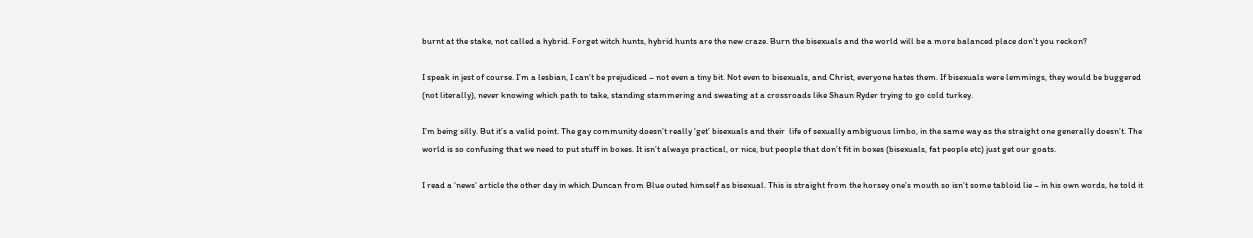burnt at the stake, not called a hybrid. Forget witch hunts, hybrid hunts are the new craze. Burn the bisexuals and the world will be a more balanced place don’t you reckon?

I speak in jest of course. I’m a lesbian, I can’t be prejudiced – not even a tiny bit. Not even to bisexuals, and Christ, everyone hates them. If bisexuals were lemmings, they would be buggered (not literally), never knowing which path to take, standing stammering and sweating at a crossroads like Shaun Ryder trying to go cold turkey.

I’m being silly. But it’s a valid point. The gay community doesn’t really ‘get’ bisexuals and their  life of sexually ambiguous limbo, in the same way as the straight one generally doesn’t. The world is so confusing that we need to put stuff in boxes. It isn’t always practical, or nice, but people that don’t fit in boxes (bisexuals, fat people etc) just get our goats.

I read a ‘news’ article the other day in which Duncan from Blue outed himself as bisexual. This is straight from the horsey one’s mouth so isn’t some tabloid lie – in his own words, he told it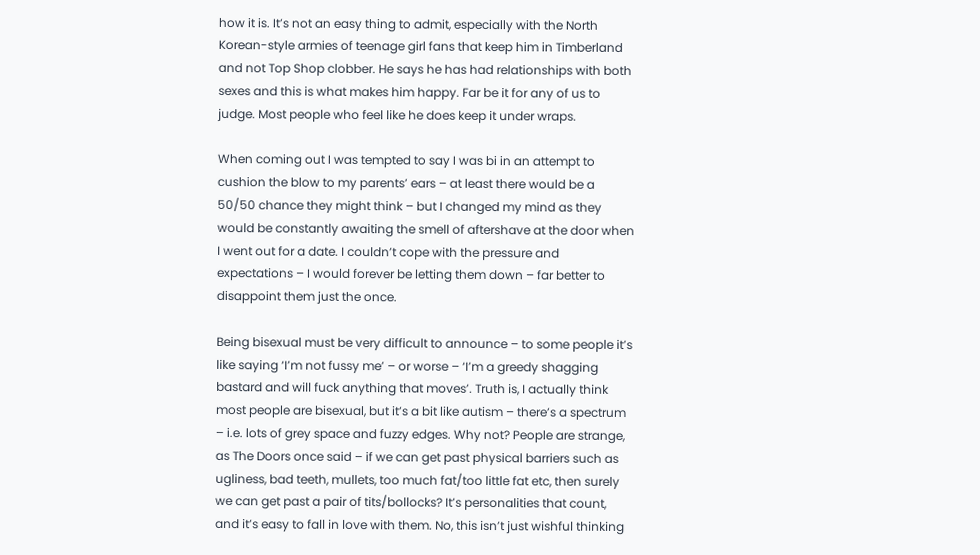how it is. It’s not an easy thing to admit, especially with the North Korean-style armies of teenage girl fans that keep him in Timberland and not Top Shop clobber. He says he has had relationships with both sexes and this is what makes him happy. Far be it for any of us to judge. Most people who feel like he does keep it under wraps.

When coming out I was tempted to say I was bi in an attempt to cushion the blow to my parents’ ears – at least there would be a 50/50 chance they might think – but I changed my mind as they would be constantly awaiting the smell of aftershave at the door when I went out for a date. I couldn’t cope with the pressure and expectations – I would forever be letting them down – far better to disappoint them just the once.

Being bisexual must be very difficult to announce – to some people it’s like saying ‘I’m not fussy me’ – or worse – ‘I’m a greedy shagging bastard and will fuck anything that moves’. Truth is, I actually think most people are bisexual, but it’s a bit like autism – there’s a spectrum – i.e. lots of grey space and fuzzy edges. Why not? People are strange, as The Doors once said – if we can get past physical barriers such as ugliness, bad teeth, mullets, too much fat/too little fat etc, then surely we can get past a pair of tits/bollocks? It’s personalities that count, and it’s easy to fall in love with them. No, this isn’t just wishful thinking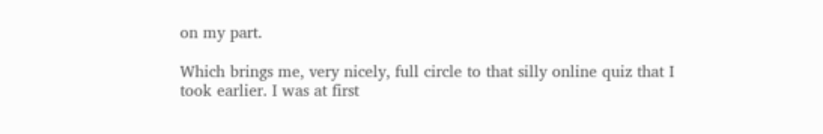on my part.

Which brings me, very nicely, full circle to that silly online quiz that I took earlier. I was at first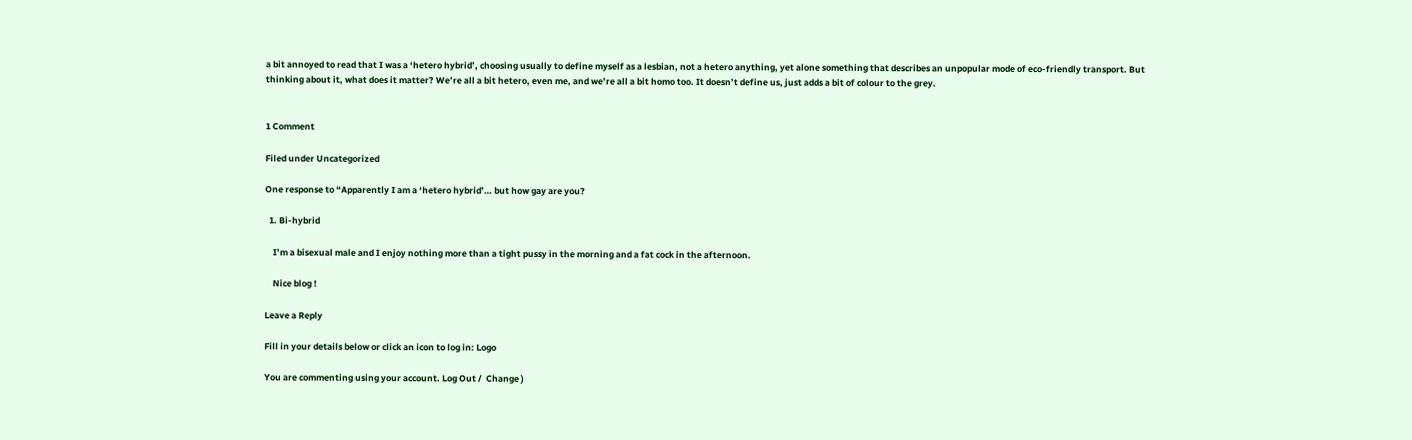a bit annoyed to read that I was a ‘hetero hybrid’, choosing usually to define myself as a lesbian, not a hetero anything, yet alone something that describes an unpopular mode of eco-friendly transport. But thinking about it, what does it matter? We’re all a bit hetero, even me, and we’re all a bit homo too. It doesn’t define us, just adds a bit of colour to the grey.


1 Comment

Filed under Uncategorized

One response to “Apparently I am a ‘hetero hybrid’… but how gay are you?

  1. Bi-hybrid

    I’m a bisexual male and I enjoy nothing more than a tight pussy in the morning and a fat cock in the afternoon.

    Nice blog !

Leave a Reply

Fill in your details below or click an icon to log in: Logo

You are commenting using your account. Log Out /  Change )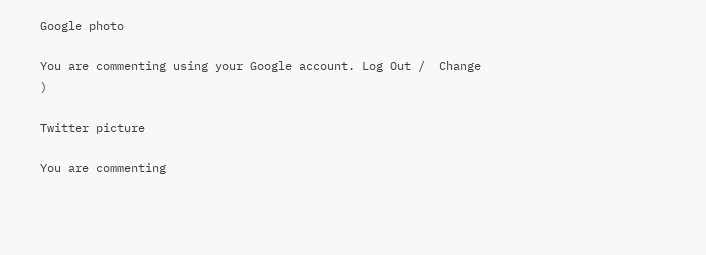Google photo

You are commenting using your Google account. Log Out /  Change )

Twitter picture

You are commenting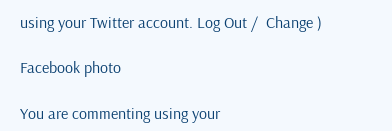using your Twitter account. Log Out /  Change )

Facebook photo

You are commenting using your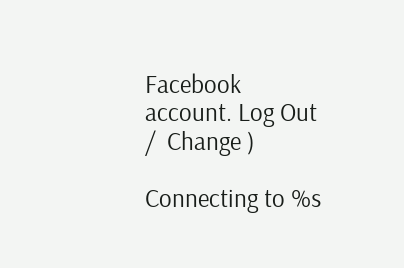Facebook account. Log Out /  Change )

Connecting to %s